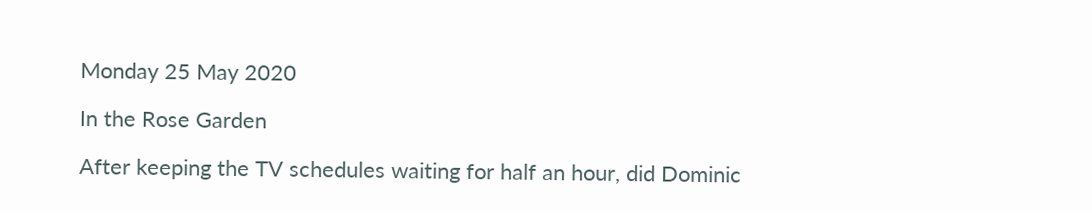Monday 25 May 2020

In the Rose Garden

After keeping the TV schedules waiting for half an hour, did Dominic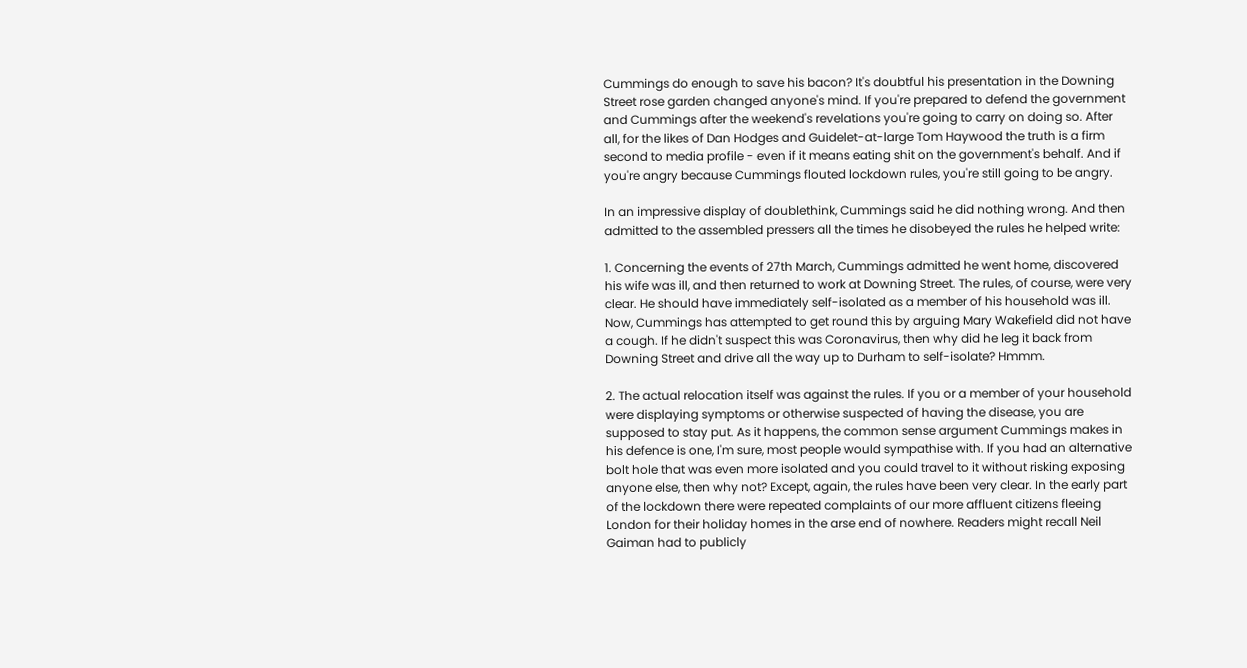Cummings do enough to save his bacon? It's doubtful his presentation in the Downing Street rose garden changed anyone's mind. If you're prepared to defend the government and Cummings after the weekend's revelations you're going to carry on doing so. After all, for the likes of Dan Hodges and Guidelet-at-large Tom Haywood the truth is a firm second to media profile - even if it means eating shit on the government's behalf. And if you're angry because Cummings flouted lockdown rules, you're still going to be angry.

In an impressive display of doublethink, Cummings said he did nothing wrong. And then admitted to the assembled pressers all the times he disobeyed the rules he helped write:

1. Concerning the events of 27th March, Cummings admitted he went home, discovered his wife was ill, and then returned to work at Downing Street. The rules, of course, were very clear. He should have immediately self-isolated as a member of his household was ill. Now, Cummings has attempted to get round this by arguing Mary Wakefield did not have a cough. If he didn't suspect this was Coronavirus, then why did he leg it back from Downing Street and drive all the way up to Durham to self-isolate? Hmmm.

2. The actual relocation itself was against the rules. If you or a member of your household were displaying symptoms or otherwise suspected of having the disease, you are supposed to stay put. As it happens, the common sense argument Cummings makes in his defence is one, I'm sure, most people would sympathise with. If you had an alternative bolt hole that was even more isolated and you could travel to it without risking exposing anyone else, then why not? Except, again, the rules have been very clear. In the early part of the lockdown there were repeated complaints of our more affluent citizens fleeing London for their holiday homes in the arse end of nowhere. Readers might recall Neil Gaiman had to publicly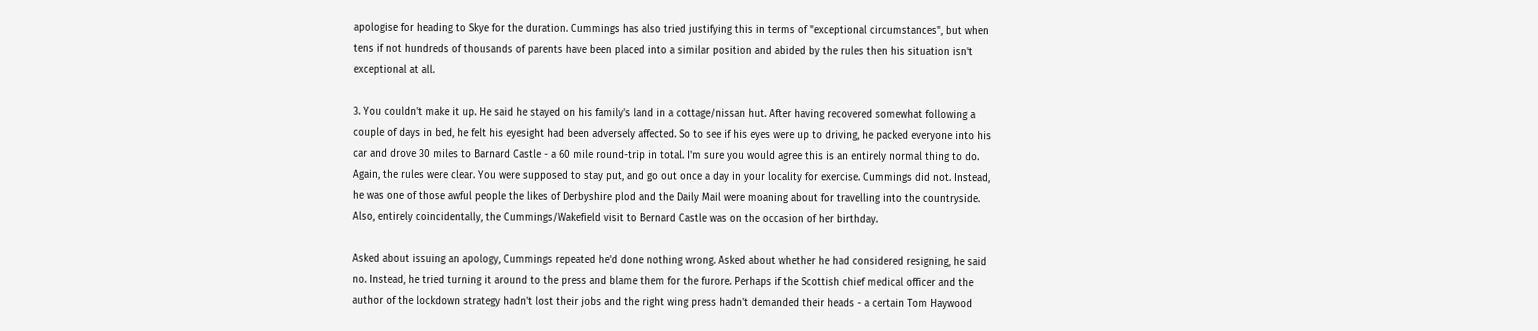apologise for heading to Skye for the duration. Cummings has also tried justifying this in terms of "exceptional circumstances", but when tens if not hundreds of thousands of parents have been placed into a similar position and abided by the rules then his situation isn't exceptional at all.

3. You couldn't make it up. He said he stayed on his family's land in a cottage/nissan hut. After having recovered somewhat following a couple of days in bed, he felt his eyesight had been adversely affected. So to see if his eyes were up to driving, he packed everyone into his car and drove 30 miles to Barnard Castle - a 60 mile round-trip in total. I'm sure you would agree this is an entirely normal thing to do. Again, the rules were clear. You were supposed to stay put, and go out once a day in your locality for exercise. Cummings did not. Instead, he was one of those awful people the likes of Derbyshire plod and the Daily Mail were moaning about for travelling into the countryside. Also, entirely coincidentally, the Cummings/Wakefield visit to Bernard Castle was on the occasion of her birthday.

Asked about issuing an apology, Cummings repeated he'd done nothing wrong. Asked about whether he had considered resigning, he said no. Instead, he tried turning it around to the press and blame them for the furore. Perhaps if the Scottish chief medical officer and the author of the lockdown strategy hadn't lost their jobs and the right wing press hadn't demanded their heads - a certain Tom Haywood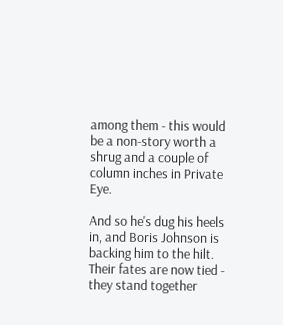among them - this would be a non-story worth a shrug and a couple of column inches in Private Eye.

And so he's dug his heels in, and Boris Johnson is backing him to the hilt. Their fates are now tied - they stand together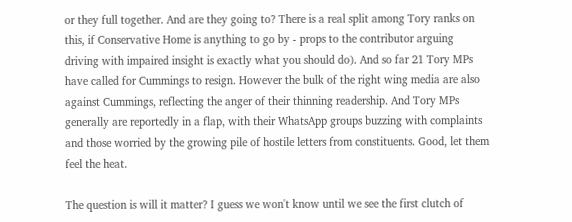or they full together. And are they going to? There is a real split among Tory ranks on this, if Conservative Home is anything to go by - props to the contributor arguing driving with impaired insight is exactly what you should do). And so far 21 Tory MPs have called for Cummings to resign. However the bulk of the right wing media are also against Cummings, reflecting the anger of their thinning readership. And Tory MPs generally are reportedly in a flap, with their WhatsApp groups buzzing with complaints and those worried by the growing pile of hostile letters from constituents. Good, let them feel the heat.

The question is will it matter? I guess we won't know until we see the first clutch of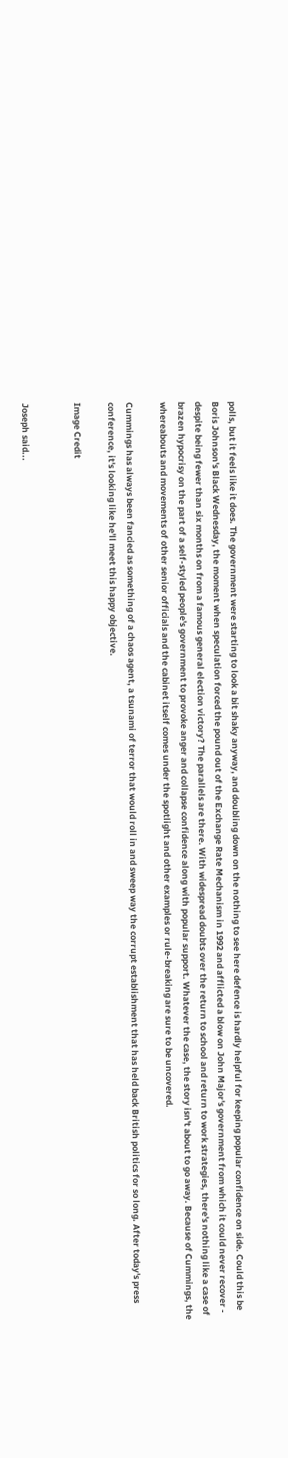polls, but it feels like it does. The government were starting to look a bit shaky anyway, and doubling down on the nothing to see here defence is hardly helpful for keeping popular confidence on side. Could this be Boris Johnson's Black Wednesday, the moment when speculation forced the pound out of the Exchange Rate Mechanism in 1992 and afflicted a blow on John Major's government from which it could never recover - despite being fewer than six months on from a famous general election victory? The parallels are there. With widespread doubts over the return to school and return to work strategies, there's nothing like a case of brazen hypocrisy on the part of a self-styled people's government to provoke anger and collapse confidence along with popular support. Whatever the case, the story isn't about to go away. Because of Cummings, the whereabouts and movements of other senior officials and the cabinet itself comes under the spotlight and other examples or rule-breaking are sure to be uncovered.

Cummings has always been fancied as something of a chaos agent, a tsunami of terror that would roll in and sweep way the corrupt establishment that has held back British politics for so long. After today's press conference, it's looking like he'll meet this happy objective.

Image Credit


Joseph said...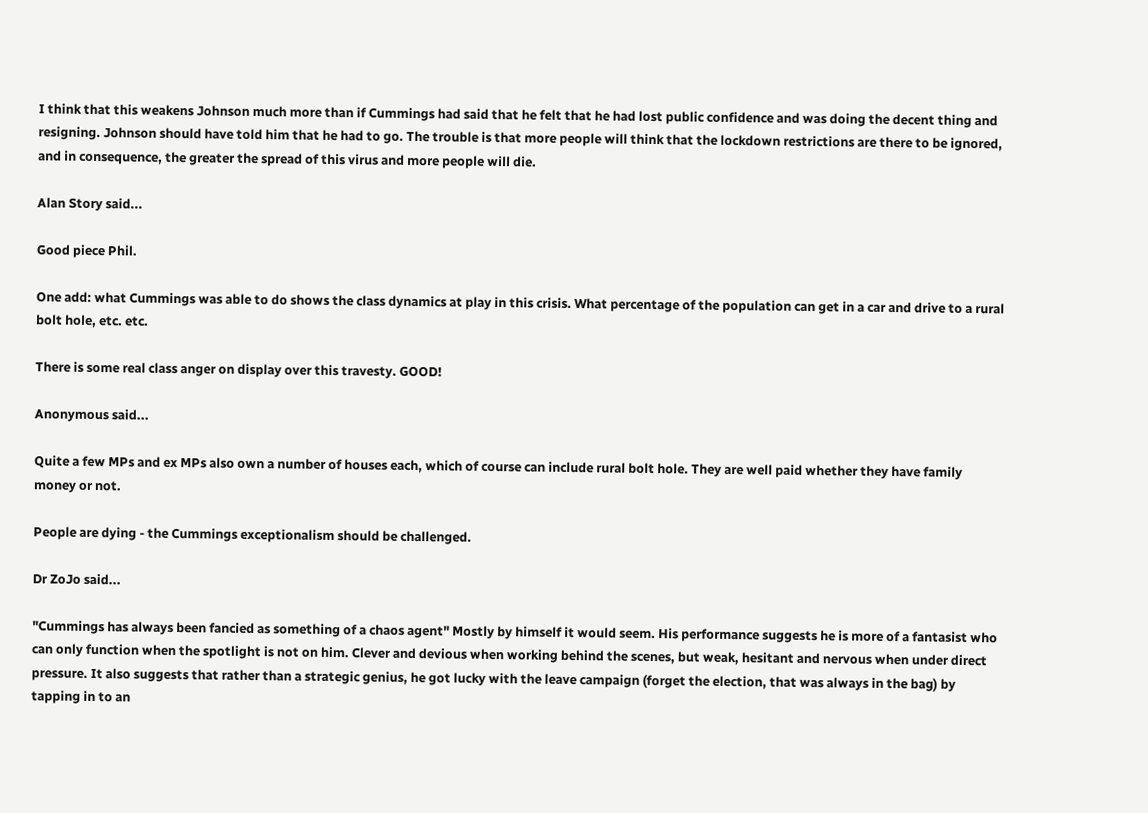I think that this weakens Johnson much more than if Cummings had said that he felt that he had lost public confidence and was doing the decent thing and resigning. Johnson should have told him that he had to go. The trouble is that more people will think that the lockdown restrictions are there to be ignored, and in consequence, the greater the spread of this virus and more people will die.

Alan Story said...

Good piece Phil.

One add: what Cummings was able to do shows the class dynamics at play in this crisis. What percentage of the population can get in a car and drive to a rural bolt hole, etc. etc.

There is some real class anger on display over this travesty. GOOD!

Anonymous said...

Quite a few MPs and ex MPs also own a number of houses each, which of course can include rural bolt hole. They are well paid whether they have family money or not.

People are dying - the Cummings exceptionalism should be challenged.

Dr ZoJo said...

"Cummings has always been fancied as something of a chaos agent" Mostly by himself it would seem. His performance suggests he is more of a fantasist who can only function when the spotlight is not on him. Clever and devious when working behind the scenes, but weak, hesitant and nervous when under direct pressure. It also suggests that rather than a strategic genius, he got lucky with the leave campaign (forget the election, that was always in the bag) by tapping in to an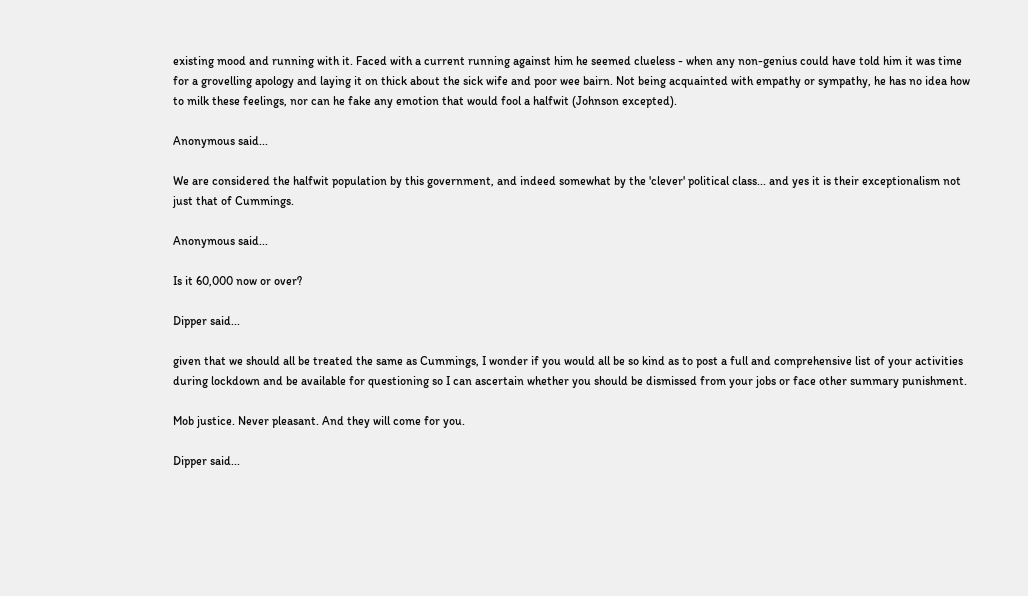existing mood and running with it. Faced with a current running against him he seemed clueless - when any non-genius could have told him it was time for a grovelling apology and laying it on thick about the sick wife and poor wee bairn. Not being acquainted with empathy or sympathy, he has no idea how to milk these feelings, nor can he fake any emotion that would fool a halfwit (Johnson excepted).

Anonymous said...

We are considered the halfwit population by this government, and indeed somewhat by the 'clever' political class... and yes it is their exceptionalism not just that of Cummings.

Anonymous said...

Is it 60,000 now or over?

Dipper said...

given that we should all be treated the same as Cummings, I wonder if you would all be so kind as to post a full and comprehensive list of your activities during lockdown and be available for questioning so I can ascertain whether you should be dismissed from your jobs or face other summary punishment.

Mob justice. Never pleasant. And they will come for you.

Dipper said...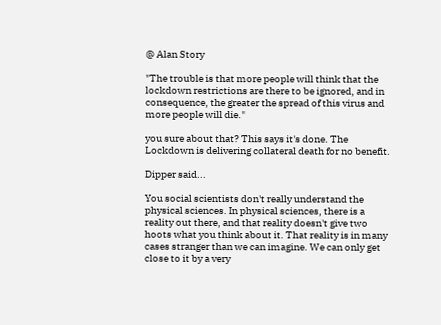@ Alan Story

"The trouble is that more people will think that the lockdown restrictions are there to be ignored, and in consequence, the greater the spread of this virus and more people will die."

you sure about that? This says it's done. The Lockdown is delivering collateral death for no benefit.

Dipper said...

You social scientists don't really understand the physical sciences. In physical sciences, there is a reality out there, and that reality doesn't give two hoots what you think about it. That reality is in many cases stranger than we can imagine. We can only get close to it by a very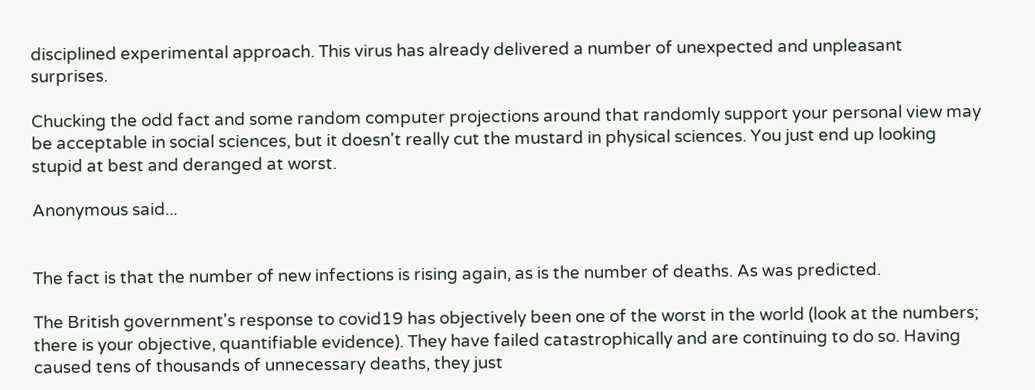disciplined experimental approach. This virus has already delivered a number of unexpected and unpleasant surprises.

Chucking the odd fact and some random computer projections around that randomly support your personal view may be acceptable in social sciences, but it doesn't really cut the mustard in physical sciences. You just end up looking stupid at best and deranged at worst.

Anonymous said...


The fact is that the number of new infections is rising again, as is the number of deaths. As was predicted.

The British government's response to covid19 has objectively been one of the worst in the world (look at the numbers; there is your objective, quantifiable evidence). They have failed catastrophically and are continuing to do so. Having caused tens of thousands of unnecessary deaths, they just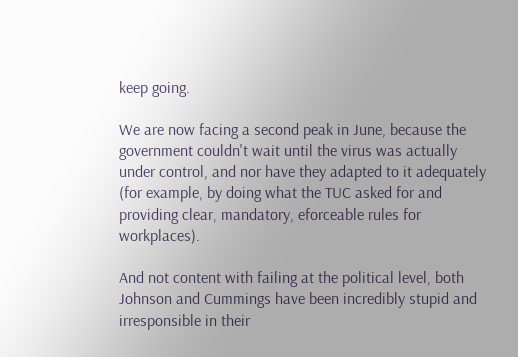keep going.

We are now facing a second peak in June, because the government couldn't wait until the virus was actually under control, and nor have they adapted to it adequately (for example, by doing what the TUC asked for and providing clear, mandatory, eforceable rules for workplaces).

And not content with failing at the political level, both Johnson and Cummings have been incredibly stupid and irresponsible in their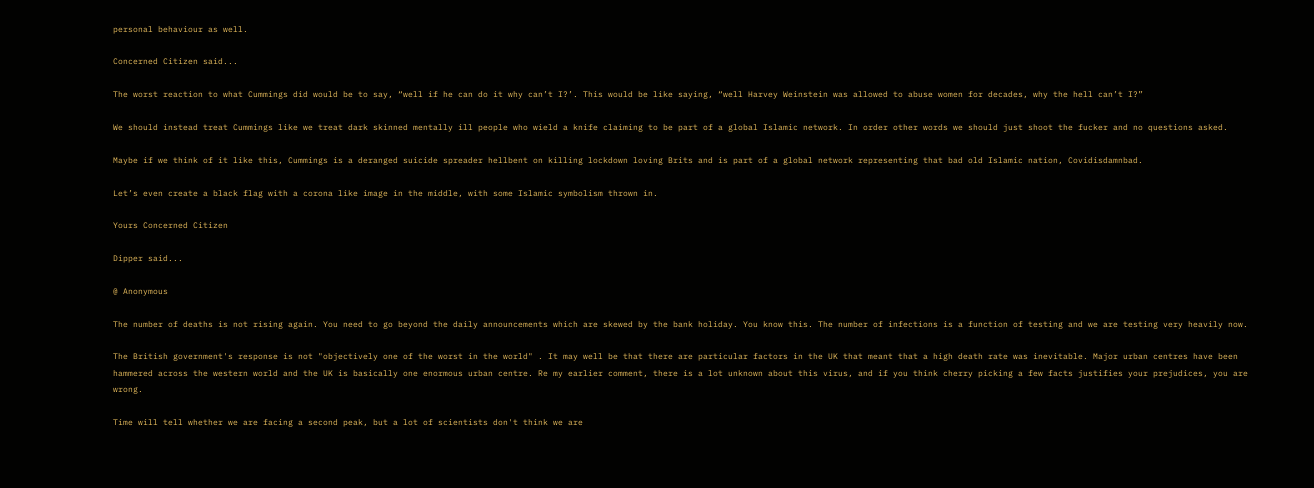personal behaviour as well.

Concerned Citizen said...

The worst reaction to what Cummings did would be to say, “well if he can do it why can’t I?’. This would be like saying, “well Harvey Weinstein was allowed to abuse women for decades, why the hell can’t I?”

We should instead treat Cummings like we treat dark skinned mentally ill people who wield a knife claiming to be part of a global Islamic network. In order other words we should just shoot the fucker and no questions asked.

Maybe if we think of it like this, Cummings is a deranged suicide spreader hellbent on killing lockdown loving Brits and is part of a global network representing that bad old Islamic nation, Covidisdamnbad.

Let’s even create a black flag with a corona like image in the middle, with some Islamic symbolism thrown in.

Yours Concerned Citizen

Dipper said...

@ Anonymous

The number of deaths is not rising again. You need to go beyond the daily announcements which are skewed by the bank holiday. You know this. The number of infections is a function of testing and we are testing very heavily now.

The British government's response is not "objectively one of the worst in the world" . It may well be that there are particular factors in the UK that meant that a high death rate was inevitable. Major urban centres have been hammered across the western world and the UK is basically one enormous urban centre. Re my earlier comment, there is a lot unknown about this virus, and if you think cherry picking a few facts justifies your prejudices, you are wrong.

Time will tell whether we are facing a second peak, but a lot of scientists don't think we are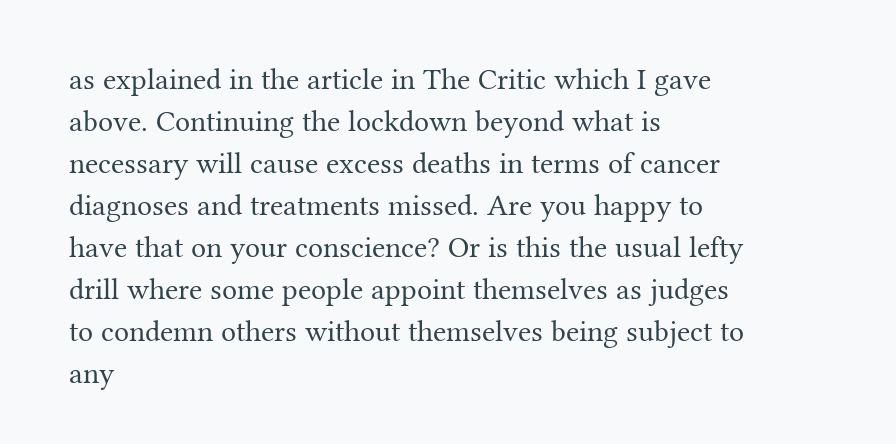as explained in the article in The Critic which I gave above. Continuing the lockdown beyond what is necessary will cause excess deaths in terms of cancer diagnoses and treatments missed. Are you happy to have that on your conscience? Or is this the usual lefty drill where some people appoint themselves as judges to condemn others without themselves being subject to any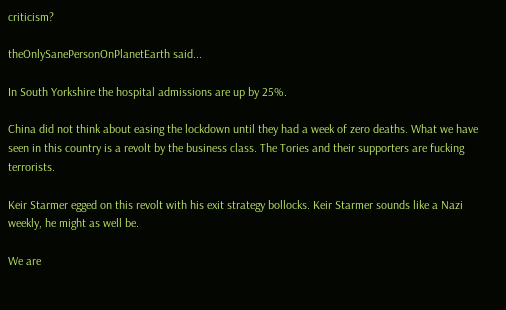criticism?

theOnlySanePersonOnPlanetEarth said...

In South Yorkshire the hospital admissions are up by 25%.

China did not think about easing the lockdown until they had a week of zero deaths. What we have seen in this country is a revolt by the business class. The Tories and their supporters are fucking terrorists.

Keir Starmer egged on this revolt with his exit strategy bollocks. Keir Starmer sounds like a Nazi weekly, he might as well be.

We are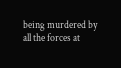being murdered by all the forces at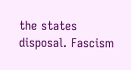the states disposal. Fascism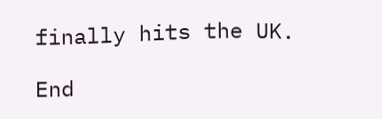finally hits the UK.

End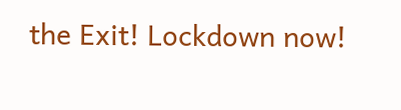the Exit! Lockdown now!